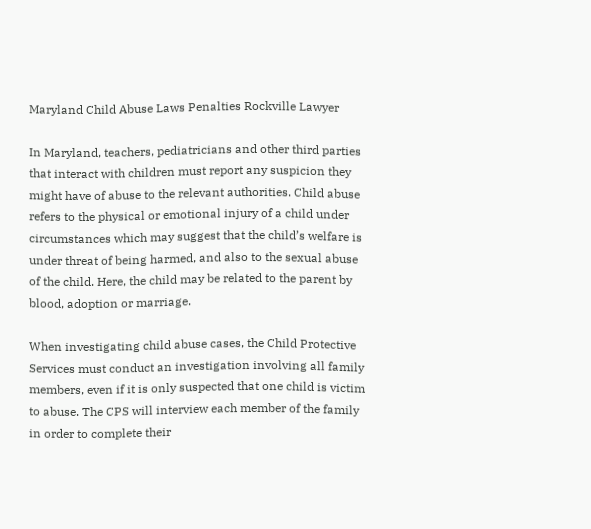Maryland Child Abuse Laws Penalties Rockville Lawyer

In Maryland, teachers, pediatricians and other third parties that interact with children must report any suspicion they might have of abuse to the relevant authorities. Child abuse refers to the physical or emotional injury of a child under circumstances which may suggest that the child’s welfare is under threat of being harmed, and also to the sexual abuse of the child. Here, the child may be related to the parent by blood, adoption or marriage.

When investigating child abuse cases, the Child Protective Services must conduct an investigation involving all family members, even if it is only suspected that one child is victim to abuse. The CPS will interview each member of the family in order to complete their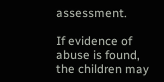assessment.

If evidence of abuse is found, the children may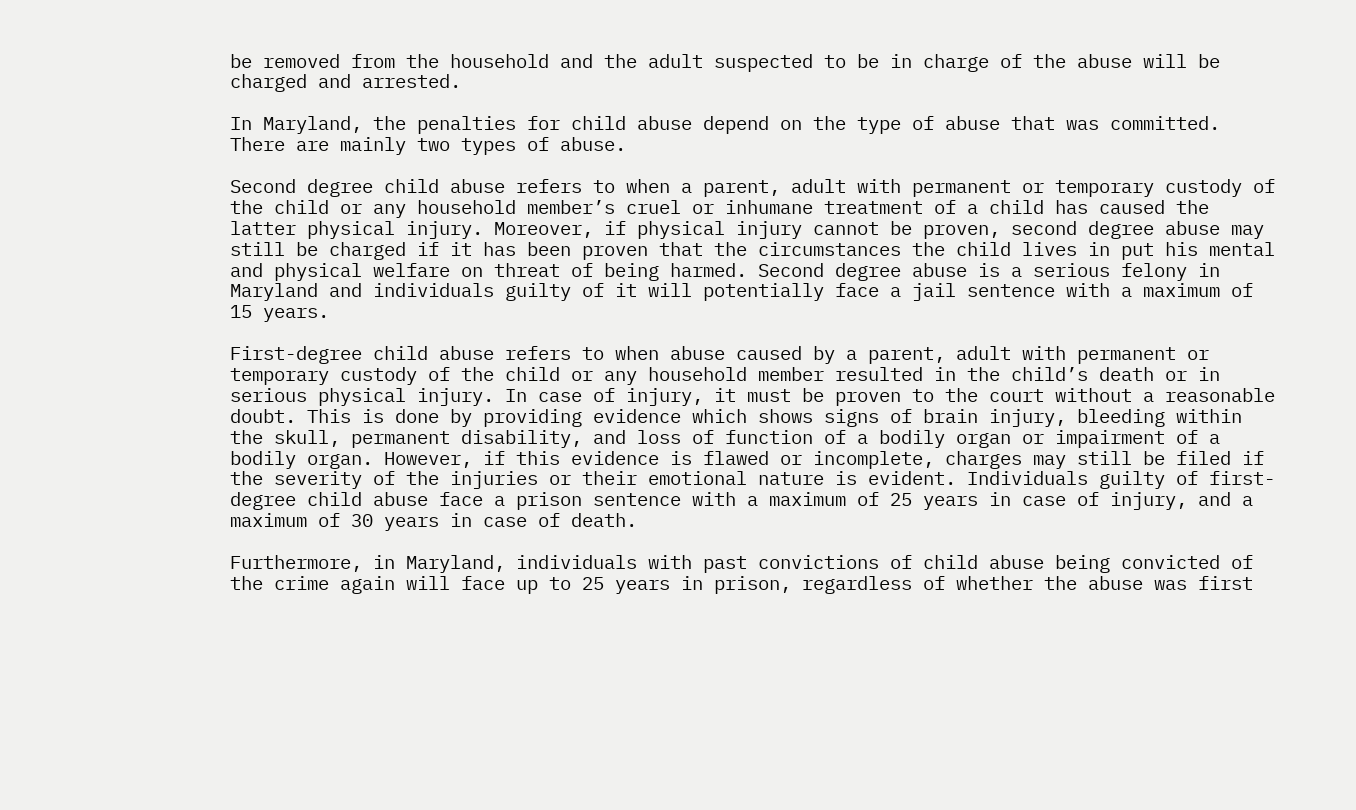be removed from the household and the adult suspected to be in charge of the abuse will be charged and arrested.

In Maryland, the penalties for child abuse depend on the type of abuse that was committed. There are mainly two types of abuse.

Second degree child abuse refers to when a parent, adult with permanent or temporary custody of the child or any household member’s cruel or inhumane treatment of a child has caused the latter physical injury. Moreover, if physical injury cannot be proven, second degree abuse may still be charged if it has been proven that the circumstances the child lives in put his mental and physical welfare on threat of being harmed. Second degree abuse is a serious felony in Maryland and individuals guilty of it will potentially face a jail sentence with a maximum of 15 years.

First-degree child abuse refers to when abuse caused by a parent, adult with permanent or temporary custody of the child or any household member resulted in the child’s death or in serious physical injury. In case of injury, it must be proven to the court without a reasonable doubt. This is done by providing evidence which shows signs of brain injury, bleeding within the skull, permanent disability, and loss of function of a bodily organ or impairment of a bodily organ. However, if this evidence is flawed or incomplete, charges may still be filed if the severity of the injuries or their emotional nature is evident. Individuals guilty of first-degree child abuse face a prison sentence with a maximum of 25 years in case of injury, and a maximum of 30 years in case of death.

Furthermore, in Maryland, individuals with past convictions of child abuse being convicted of the crime again will face up to 25 years in prison, regardless of whether the abuse was first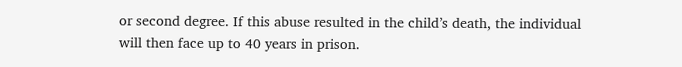or second degree. If this abuse resulted in the child’s death, the individual will then face up to 40 years in prison.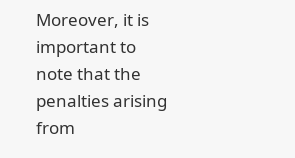Moreover, it is important to note that the penalties arising from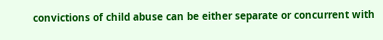convictions of child abuse can be either separate or concurrent with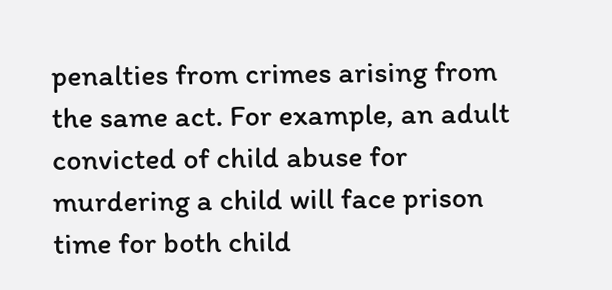penalties from crimes arising from the same act. For example, an adult convicted of child abuse for murdering a child will face prison time for both child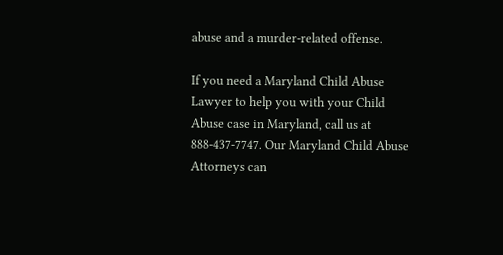abuse and a murder-related offense.

If you need a Maryland Child Abuse Lawyer to help you with your Child Abuse case in Maryland, call us at 888-437-7747. Our Maryland Child Abuse Attorneys can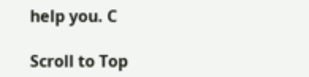help you. C

Scroll to Top